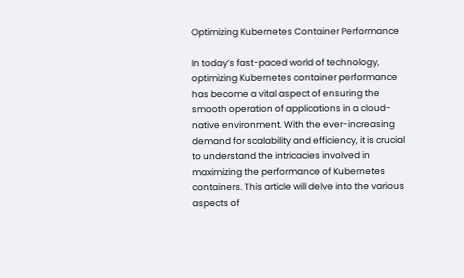Optimizing Kubernetes Container Performance

In today’s fast-paced world of technology, optimizing Kubernetes container performance has become a vital aspect of ensuring the smooth operation of applications in a cloud-native environment. With the ever-increasing demand for scalability and efficiency, it is crucial to understand the intricacies involved in maximizing the performance of Kubernetes containers. This article will delve into the various aspects of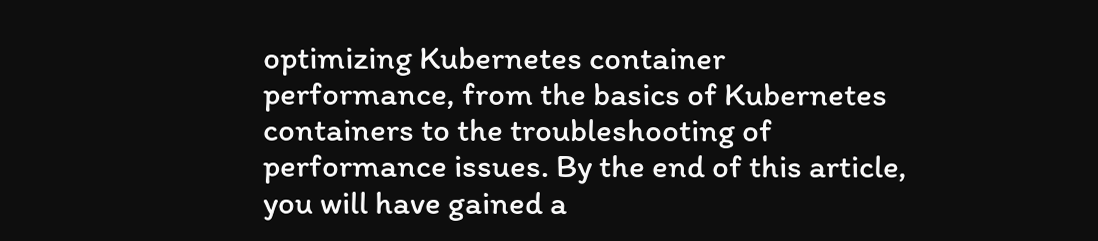optimizing Kubernetes container performance, from the basics of Kubernetes containers to the troubleshooting of performance issues. By the end of this article, you will have gained a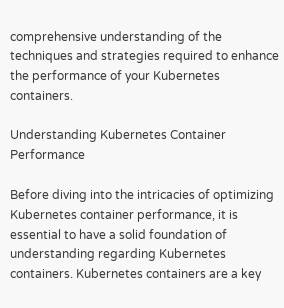comprehensive understanding of the techniques and strategies required to enhance the performance of your Kubernetes containers.

Understanding Kubernetes Container Performance

Before diving into the intricacies of optimizing Kubernetes container performance, it is essential to have a solid foundation of understanding regarding Kubernetes containers. Kubernetes containers are a key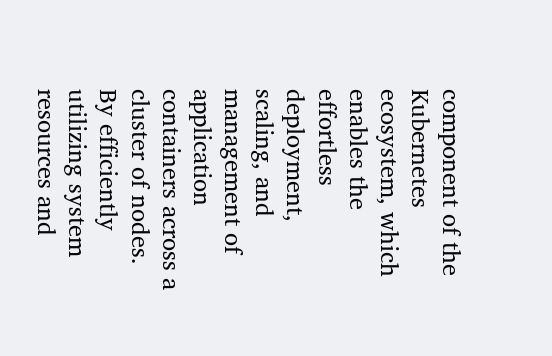component of the Kubernetes ecosystem, which enables the effortless deployment, scaling, and management of application containers across a cluster of nodes. By efficiently utilizing system resources and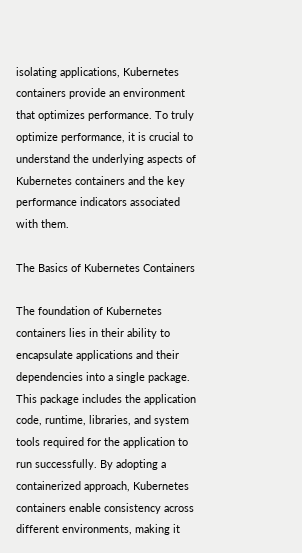isolating applications, Kubernetes containers provide an environment that optimizes performance. To truly optimize performance, it is crucial to understand the underlying aspects of Kubernetes containers and the key performance indicators associated with them.

The Basics of Kubernetes Containers

The foundation of Kubernetes containers lies in their ability to encapsulate applications and their dependencies into a single package. This package includes the application code, runtime, libraries, and system tools required for the application to run successfully. By adopting a containerized approach, Kubernetes containers enable consistency across different environments, making it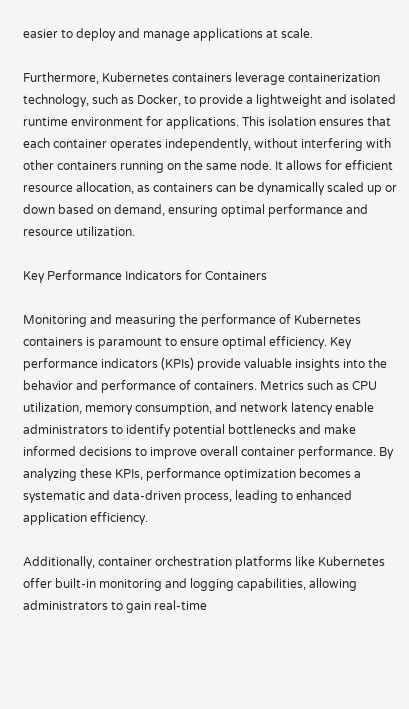easier to deploy and manage applications at scale.

Furthermore, Kubernetes containers leverage containerization technology, such as Docker, to provide a lightweight and isolated runtime environment for applications. This isolation ensures that each container operates independently, without interfering with other containers running on the same node. It allows for efficient resource allocation, as containers can be dynamically scaled up or down based on demand, ensuring optimal performance and resource utilization.

Key Performance Indicators for Containers

Monitoring and measuring the performance of Kubernetes containers is paramount to ensure optimal efficiency. Key performance indicators (KPIs) provide valuable insights into the behavior and performance of containers. Metrics such as CPU utilization, memory consumption, and network latency enable administrators to identify potential bottlenecks and make informed decisions to improve overall container performance. By analyzing these KPIs, performance optimization becomes a systematic and data-driven process, leading to enhanced application efficiency.

Additionally, container orchestration platforms like Kubernetes offer built-in monitoring and logging capabilities, allowing administrators to gain real-time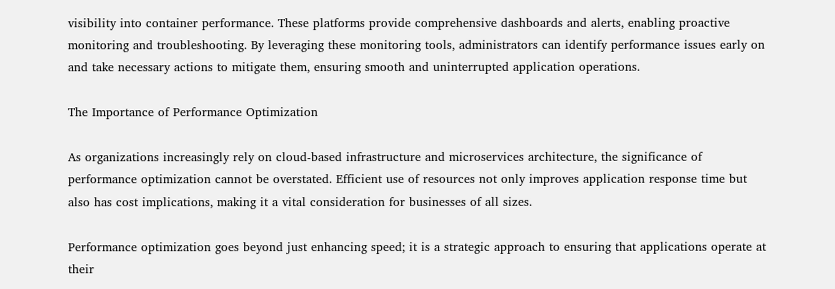visibility into container performance. These platforms provide comprehensive dashboards and alerts, enabling proactive monitoring and troubleshooting. By leveraging these monitoring tools, administrators can identify performance issues early on and take necessary actions to mitigate them, ensuring smooth and uninterrupted application operations.

The Importance of Performance Optimization

As organizations increasingly rely on cloud-based infrastructure and microservices architecture, the significance of performance optimization cannot be overstated. Efficient use of resources not only improves application response time but also has cost implications, making it a vital consideration for businesses of all sizes.

Performance optimization goes beyond just enhancing speed; it is a strategic approach to ensuring that applications operate at their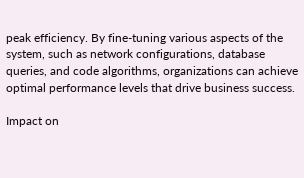peak efficiency. By fine-tuning various aspects of the system, such as network configurations, database queries, and code algorithms, organizations can achieve optimal performance levels that drive business success.

Impact on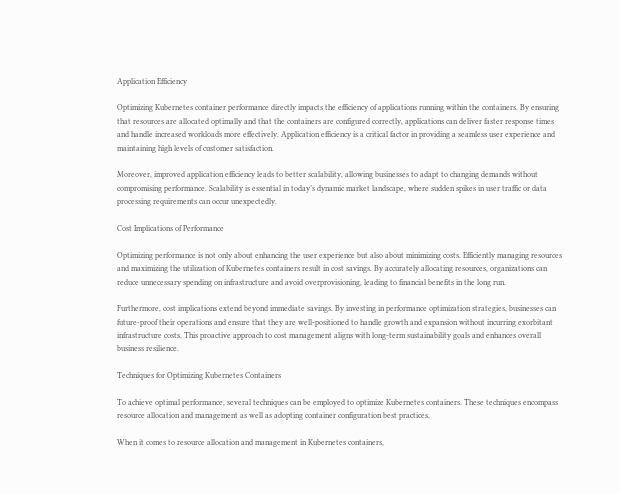Application Efficiency

Optimizing Kubernetes container performance directly impacts the efficiency of applications running within the containers. By ensuring that resources are allocated optimally and that the containers are configured correctly, applications can deliver faster response times and handle increased workloads more effectively. Application efficiency is a critical factor in providing a seamless user experience and maintaining high levels of customer satisfaction.

Moreover, improved application efficiency leads to better scalability, allowing businesses to adapt to changing demands without compromising performance. Scalability is essential in today’s dynamic market landscape, where sudden spikes in user traffic or data processing requirements can occur unexpectedly.

Cost Implications of Performance

Optimizing performance is not only about enhancing the user experience but also about minimizing costs. Efficiently managing resources and maximizing the utilization of Kubernetes containers result in cost savings. By accurately allocating resources, organizations can reduce unnecessary spending on infrastructure and avoid overprovisioning, leading to financial benefits in the long run.

Furthermore, cost implications extend beyond immediate savings. By investing in performance optimization strategies, businesses can future-proof their operations and ensure that they are well-positioned to handle growth and expansion without incurring exorbitant infrastructure costs. This proactive approach to cost management aligns with long-term sustainability goals and enhances overall business resilience.

Techniques for Optimizing Kubernetes Containers

To achieve optimal performance, several techniques can be employed to optimize Kubernetes containers. These techniques encompass resource allocation and management as well as adopting container configuration best practices.

When it comes to resource allocation and management in Kubernetes containers,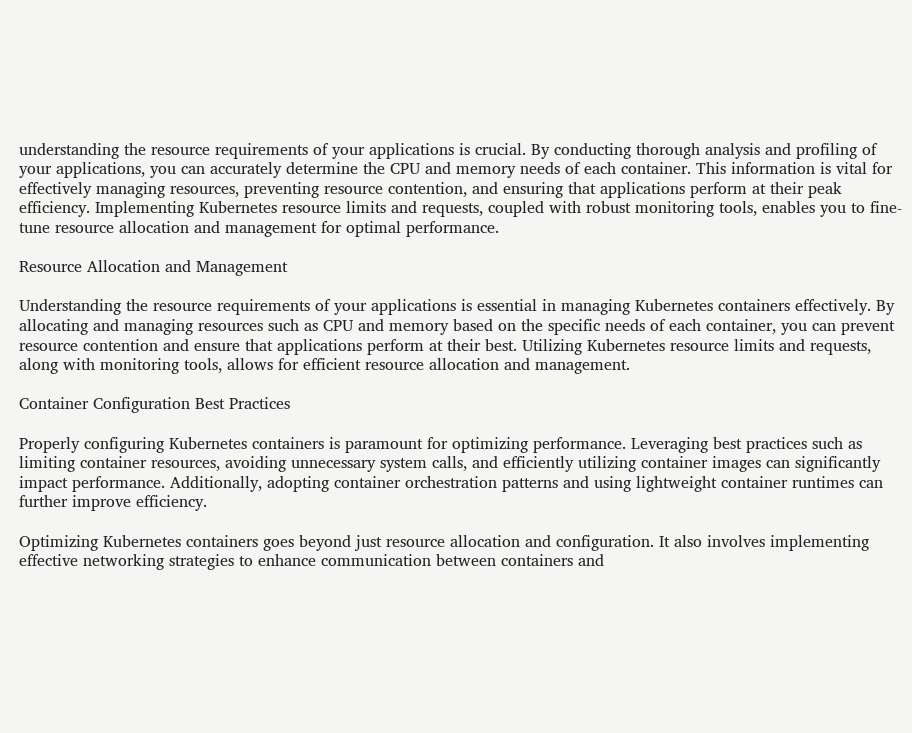understanding the resource requirements of your applications is crucial. By conducting thorough analysis and profiling of your applications, you can accurately determine the CPU and memory needs of each container. This information is vital for effectively managing resources, preventing resource contention, and ensuring that applications perform at their peak efficiency. Implementing Kubernetes resource limits and requests, coupled with robust monitoring tools, enables you to fine-tune resource allocation and management for optimal performance.

Resource Allocation and Management

Understanding the resource requirements of your applications is essential in managing Kubernetes containers effectively. By allocating and managing resources such as CPU and memory based on the specific needs of each container, you can prevent resource contention and ensure that applications perform at their best. Utilizing Kubernetes resource limits and requests, along with monitoring tools, allows for efficient resource allocation and management.

Container Configuration Best Practices

Properly configuring Kubernetes containers is paramount for optimizing performance. Leveraging best practices such as limiting container resources, avoiding unnecessary system calls, and efficiently utilizing container images can significantly impact performance. Additionally, adopting container orchestration patterns and using lightweight container runtimes can further improve efficiency.

Optimizing Kubernetes containers goes beyond just resource allocation and configuration. It also involves implementing effective networking strategies to enhance communication between containers and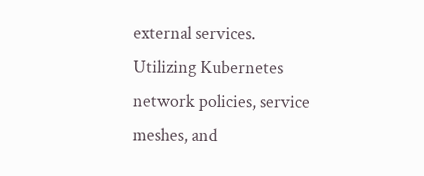external services. Utilizing Kubernetes network policies, service meshes, and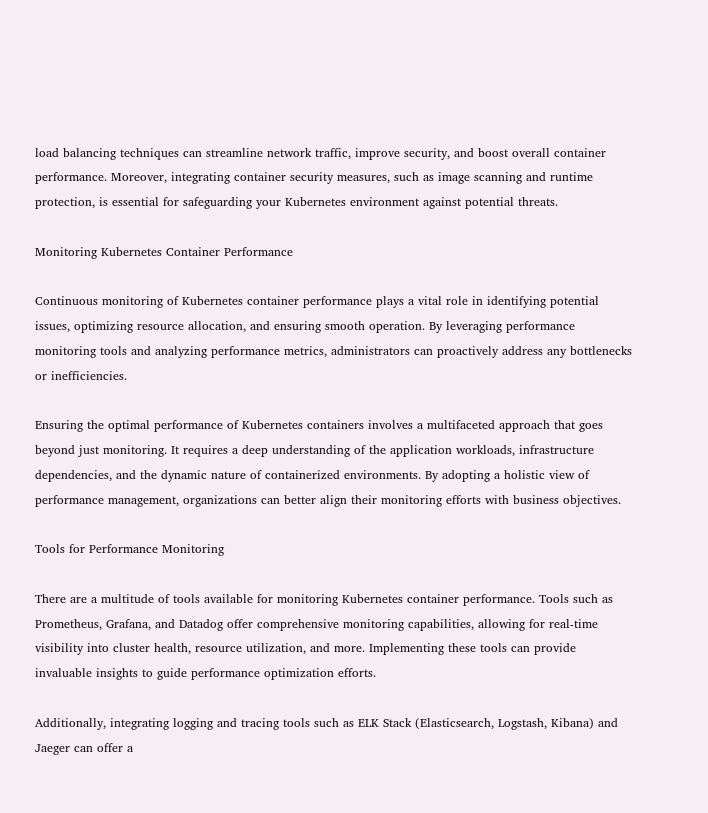load balancing techniques can streamline network traffic, improve security, and boost overall container performance. Moreover, integrating container security measures, such as image scanning and runtime protection, is essential for safeguarding your Kubernetes environment against potential threats.

Monitoring Kubernetes Container Performance

Continuous monitoring of Kubernetes container performance plays a vital role in identifying potential issues, optimizing resource allocation, and ensuring smooth operation. By leveraging performance monitoring tools and analyzing performance metrics, administrators can proactively address any bottlenecks or inefficiencies.

Ensuring the optimal performance of Kubernetes containers involves a multifaceted approach that goes beyond just monitoring. It requires a deep understanding of the application workloads, infrastructure dependencies, and the dynamic nature of containerized environments. By adopting a holistic view of performance management, organizations can better align their monitoring efforts with business objectives.

Tools for Performance Monitoring

There are a multitude of tools available for monitoring Kubernetes container performance. Tools such as Prometheus, Grafana, and Datadog offer comprehensive monitoring capabilities, allowing for real-time visibility into cluster health, resource utilization, and more. Implementing these tools can provide invaluable insights to guide performance optimization efforts.

Additionally, integrating logging and tracing tools such as ELK Stack (Elasticsearch, Logstash, Kibana) and Jaeger can offer a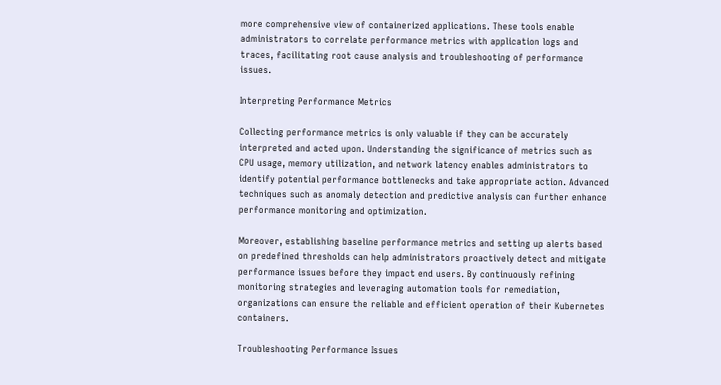more comprehensive view of containerized applications. These tools enable administrators to correlate performance metrics with application logs and traces, facilitating root cause analysis and troubleshooting of performance issues.

Interpreting Performance Metrics

Collecting performance metrics is only valuable if they can be accurately interpreted and acted upon. Understanding the significance of metrics such as CPU usage, memory utilization, and network latency enables administrators to identify potential performance bottlenecks and take appropriate action. Advanced techniques such as anomaly detection and predictive analysis can further enhance performance monitoring and optimization.

Moreover, establishing baseline performance metrics and setting up alerts based on predefined thresholds can help administrators proactively detect and mitigate performance issues before they impact end users. By continuously refining monitoring strategies and leveraging automation tools for remediation, organizations can ensure the reliable and efficient operation of their Kubernetes containers.

Troubleshooting Performance Issues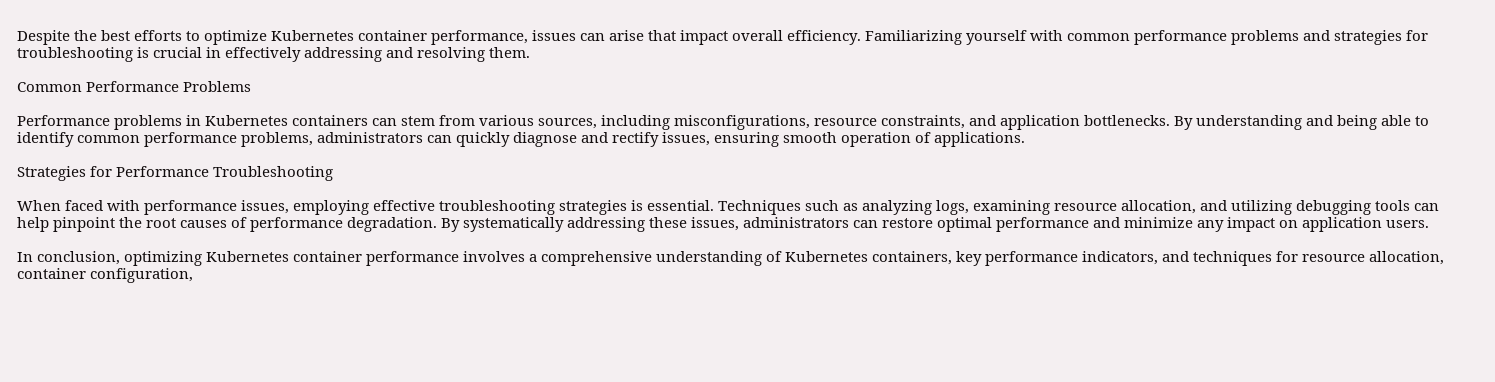Despite the best efforts to optimize Kubernetes container performance, issues can arise that impact overall efficiency. Familiarizing yourself with common performance problems and strategies for troubleshooting is crucial in effectively addressing and resolving them.

Common Performance Problems

Performance problems in Kubernetes containers can stem from various sources, including misconfigurations, resource constraints, and application bottlenecks. By understanding and being able to identify common performance problems, administrators can quickly diagnose and rectify issues, ensuring smooth operation of applications.

Strategies for Performance Troubleshooting

When faced with performance issues, employing effective troubleshooting strategies is essential. Techniques such as analyzing logs, examining resource allocation, and utilizing debugging tools can help pinpoint the root causes of performance degradation. By systematically addressing these issues, administrators can restore optimal performance and minimize any impact on application users.

In conclusion, optimizing Kubernetes container performance involves a comprehensive understanding of Kubernetes containers, key performance indicators, and techniques for resource allocation, container configuration,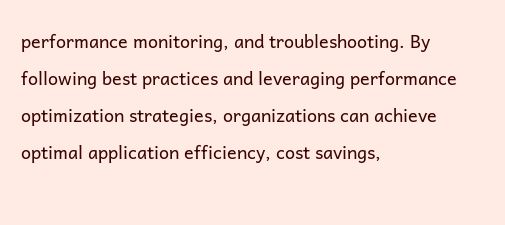performance monitoring, and troubleshooting. By following best practices and leveraging performance optimization strategies, organizations can achieve optimal application efficiency, cost savings,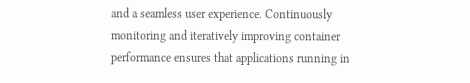and a seamless user experience. Continuously monitoring and iteratively improving container performance ensures that applications running in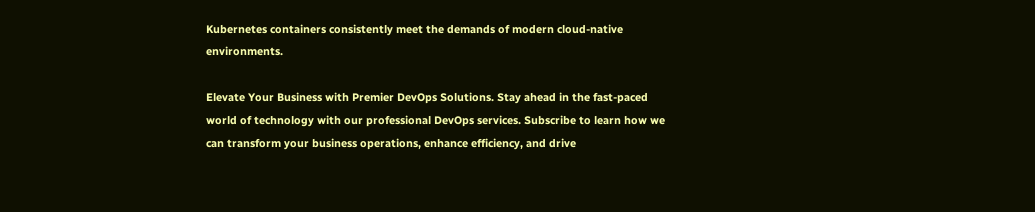Kubernetes containers consistently meet the demands of modern cloud-native environments.

Elevate Your Business with Premier DevOps Solutions. Stay ahead in the fast-paced world of technology with our professional DevOps services. Subscribe to learn how we can transform your business operations, enhance efficiency, and drive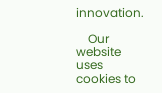innovation.

    Our website uses cookies to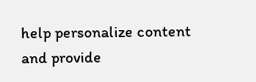help personalize content and provide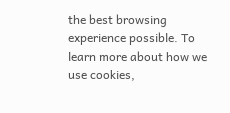the best browsing experience possible. To learn more about how we use cookies,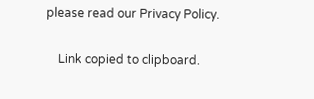please read our Privacy Policy.

    Link copied to clipboard.